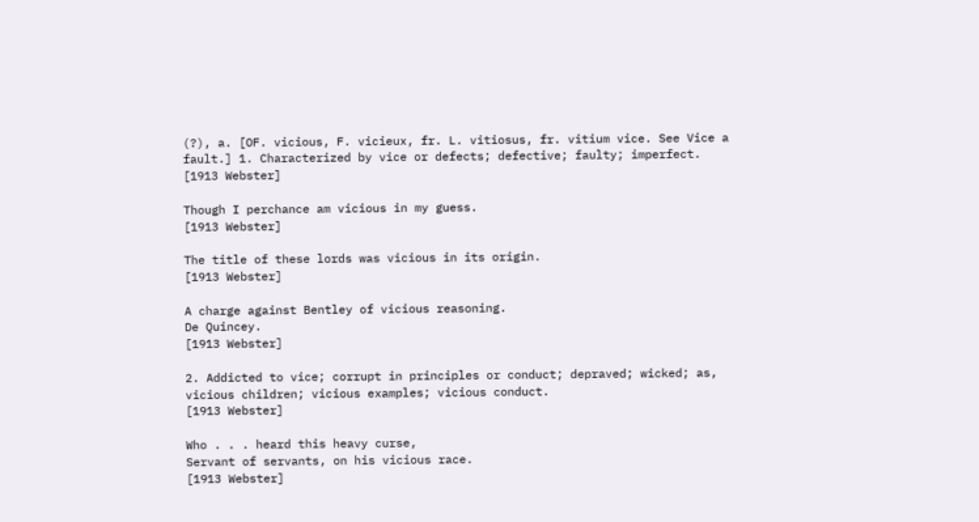(?), a. [OF. vicious, F. vicieux, fr. L. vitiosus, fr. vitium vice. See Vice a fault.] 1. Characterized by vice or defects; defective; faulty; imperfect.
[1913 Webster]

Though I perchance am vicious in my guess.
[1913 Webster]

The title of these lords was vicious in its origin.
[1913 Webster]

A charge against Bentley of vicious reasoning.
De Quincey.
[1913 Webster]

2. Addicted to vice; corrupt in principles or conduct; depraved; wicked; as, vicious children; vicious examples; vicious conduct.
[1913 Webster]

Who . . . heard this heavy curse,
Servant of servants, on his vicious race.
[1913 Webster]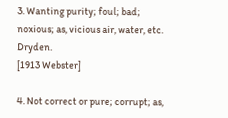3. Wanting purity; foul; bad; noxious; as, vicious air, water, etc. Dryden.
[1913 Webster]

4. Not correct or pure; corrupt; as,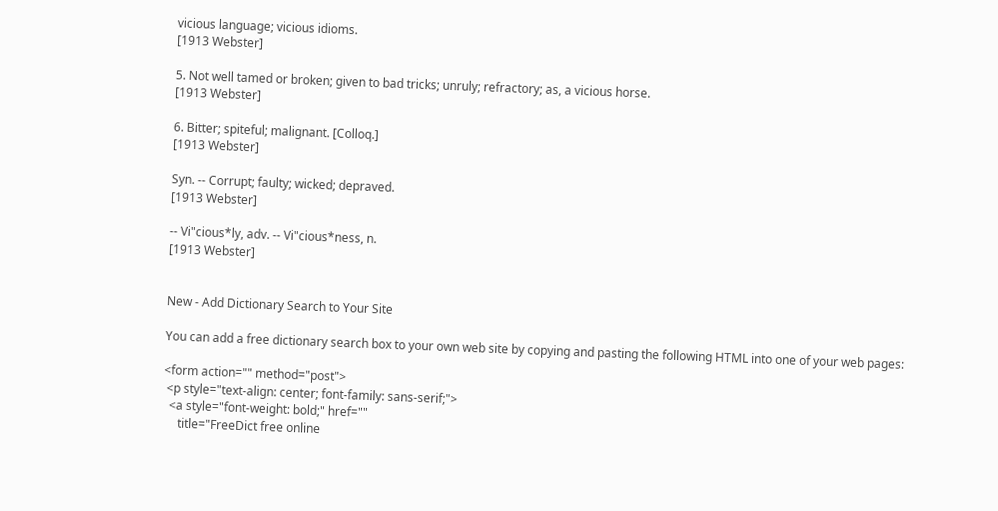vicious language; vicious idioms.
[1913 Webster]

5. Not well tamed or broken; given to bad tricks; unruly; refractory; as, a vicious horse.
[1913 Webster]

6. Bitter; spiteful; malignant. [Colloq.]
[1913 Webster]

Syn. -- Corrupt; faulty; wicked; depraved.
[1913 Webster]

-- Vi"cious*ly, adv. -- Vi"cious*ness, n.
[1913 Webster]


New - Add Dictionary Search to Your Site

You can add a free dictionary search box to your own web site by copying and pasting the following HTML into one of your web pages:

<form action="" method="post">
 <p style="text-align: center; font-family: sans-serif;">
  <a style="font-weight: bold;" href=""
     title="FreeDict free online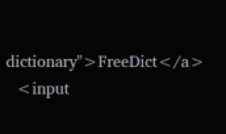dictionary">FreeDict</a>
  <input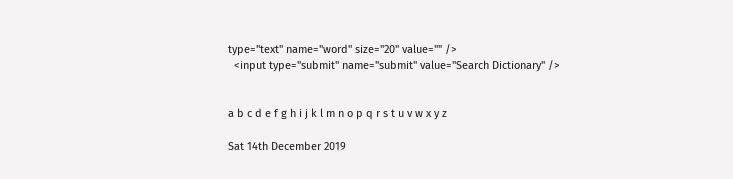type="text" name="word" size="20" value="" />
  <input type="submit" name="submit" value="Search Dictionary" />


a b c d e f g h i j k l m n o p q r s t u v w x y z

Sat 14th December 2019